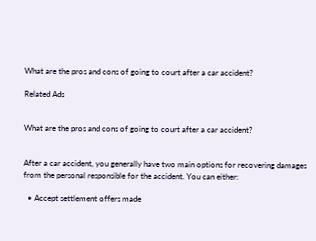What are the pros and cons of going to court after a car accident?

Related Ads


What are the pros and cons of going to court after a car accident?


After a car accident, you generally have two main options for recovering damages from the personal responsible for the accident. You can either:

  • Accept settlement offers made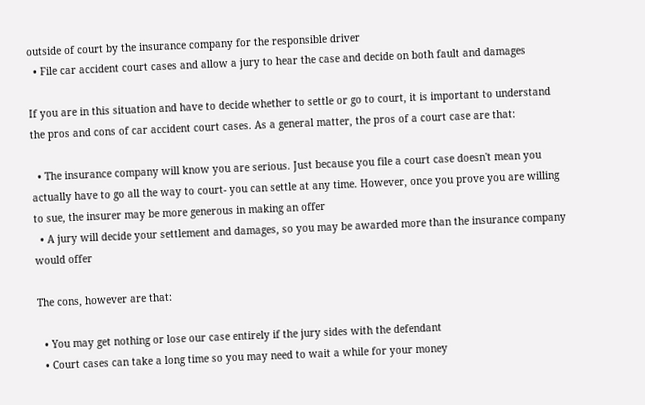outside of court by the insurance company for the responsible driver
  • File car accident court cases and allow a jury to hear the case and decide on both fault and damages

If you are in this situation and have to decide whether to settle or go to court, it is important to understand the pros and cons of car accident court cases. As a general matter, the pros of a court case are that:

  • The insurance company will know you are serious. Just because you file a court case doesn't mean you actually have to go all the way to court- you can settle at any time. However, once you prove you are willing to sue, the insurer may be more generous in making an offer
  • A jury will decide your settlement and damages, so you may be awarded more than the insurance company would offer

The cons, however are that:

  • You may get nothing or lose our case entirely if the jury sides with the defendant
  • Court cases can take a long time so you may need to wait a while for your money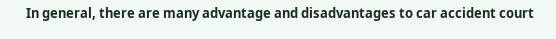In general, there are many advantage and disadvantages to car accident court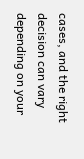cases, and the right decision can vary depending on your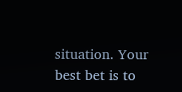situation. Your best bet is to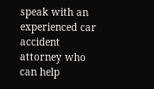speak with an experienced car accident attorney who can help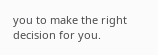you to make the right decision for you.